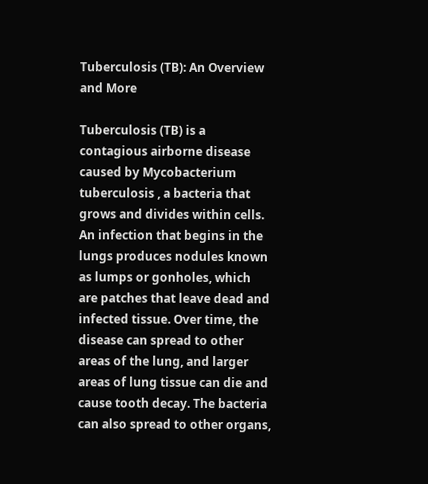Tuberculosis (TB): An Overview and More

Tuberculosis (TB) is a contagious airborne disease caused by Mycobacterium tuberculosis , a bacteria that grows and divides within cells. An infection that begins in the lungs produces nodules known as lumps or gonholes, which are patches that leave dead and infected tissue. Over time, the disease can spread to other areas of the lung, and larger areas of lung tissue can die and cause tooth decay. The bacteria can also spread to other organs,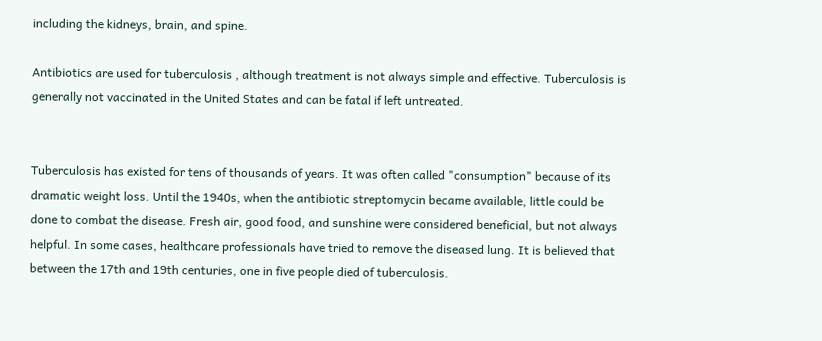including the kidneys, brain, and spine.

Antibiotics are used for tuberculosis , although treatment is not always simple and effective. Tuberculosis is generally not vaccinated in the United States and can be fatal if left untreated.


Tuberculosis has existed for tens of thousands of years. It was often called "consumption" because of its dramatic weight loss. Until the 1940s, when the antibiotic streptomycin became available, little could be done to combat the disease. Fresh air, good food, and sunshine were considered beneficial, but not always helpful. In some cases, healthcare professionals have tried to remove the diseased lung. It is believed that between the 17th and 19th centuries, one in five people died of tuberculosis.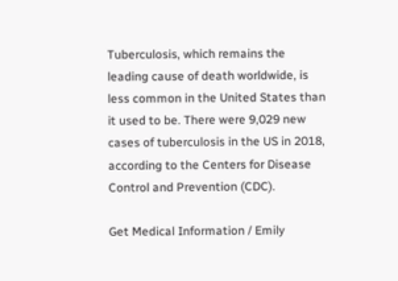Tuberculosis, which remains the leading cause of death worldwide, is less common in the United States than it used to be. There were 9,029 new cases of tuberculosis in the US in 2018, according to the Centers for Disease Control and Prevention (CDC).

Get Medical Information / Emily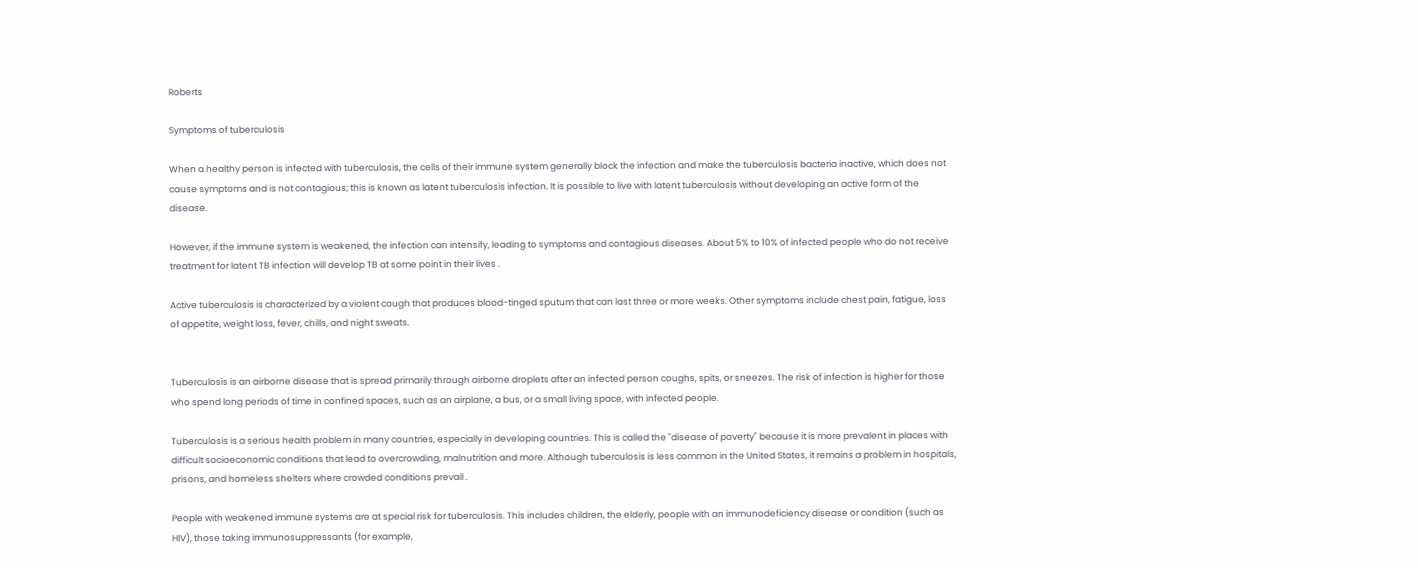Roberts

Symptoms of tuberculosis

When a healthy person is infected with tuberculosis, the cells of their immune system generally block the infection and make the tuberculosis bacteria inactive, which does not cause symptoms and is not contagious; this is known as latent tuberculosis infection. It is possible to live with latent tuberculosis without developing an active form of the disease.

However, if the immune system is weakened, the infection can intensify, leading to symptoms and contagious diseases. About 5% to 10% of infected people who do not receive treatment for latent TB infection will develop TB at some point in their lives .

Active tuberculosis is characterized by a violent cough that produces blood-tinged sputum that can last three or more weeks. Other symptoms include chest pain, fatigue, loss of appetite, weight loss, fever, chills, and night sweats.


Tuberculosis is an airborne disease that is spread primarily through airborne droplets after an infected person coughs, spits, or sneezes. The risk of infection is higher for those who spend long periods of time in confined spaces, such as an airplane, a bus, or a small living space, with infected people.

Tuberculosis is a serious health problem in many countries, especially in developing countries. This is called the "disease of poverty" because it is more prevalent in places with difficult socioeconomic conditions that lead to overcrowding, malnutrition and more. Although tuberculosis is less common in the United States, it remains a problem in hospitals, prisons, and homeless shelters where crowded conditions prevail .

People with weakened immune systems are at special risk for tuberculosis. This includes children, the elderly, people with an immunodeficiency disease or condition (such as HIV), those taking immunosuppressants (for example,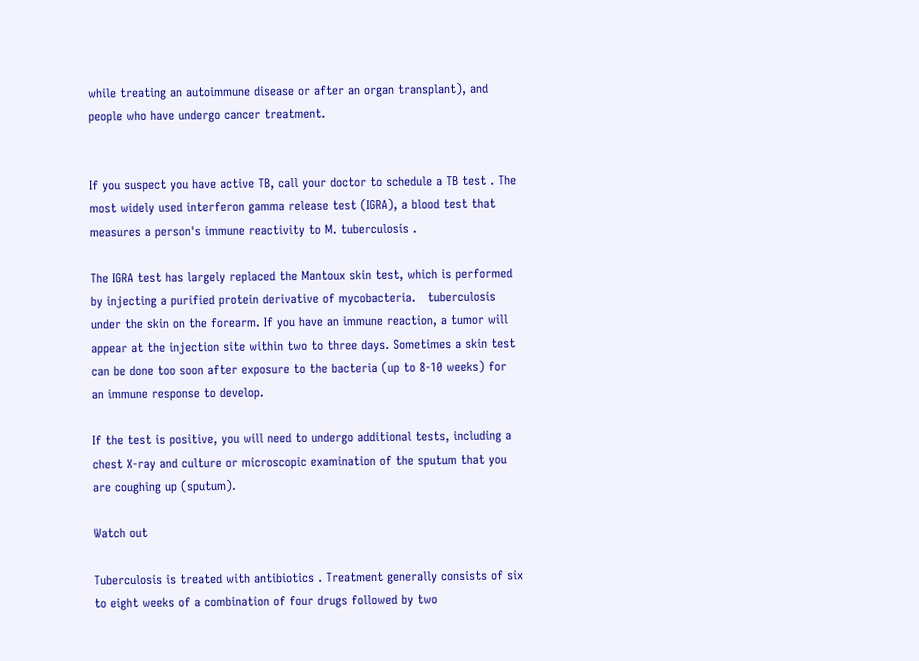while treating an autoimmune disease or after an organ transplant), and people who have undergo cancer treatment.


If you suspect you have active TB, call your doctor to schedule a TB test . The most widely used interferon gamma release test (IGRA), a blood test that measures a person's immune reactivity to M. tuberculosis .

The IGRA test has largely replaced the Mantoux skin test, which is performed by injecting a purified protein derivative of mycobacteria.   tuberculosis under the skin on the forearm. If you have an immune reaction, a tumor will appear at the injection site within two to three days. Sometimes a skin test can be done too soon after exposure to the bacteria (up to 8-10 weeks) for an immune response to develop.

If the test is positive, you will need to undergo additional tests, including a chest X-ray and culture or microscopic examination of the sputum that you are coughing up (sputum).

Watch out

Tuberculosis is treated with antibiotics . Treatment generally consists of six to eight weeks of a combination of four drugs followed by two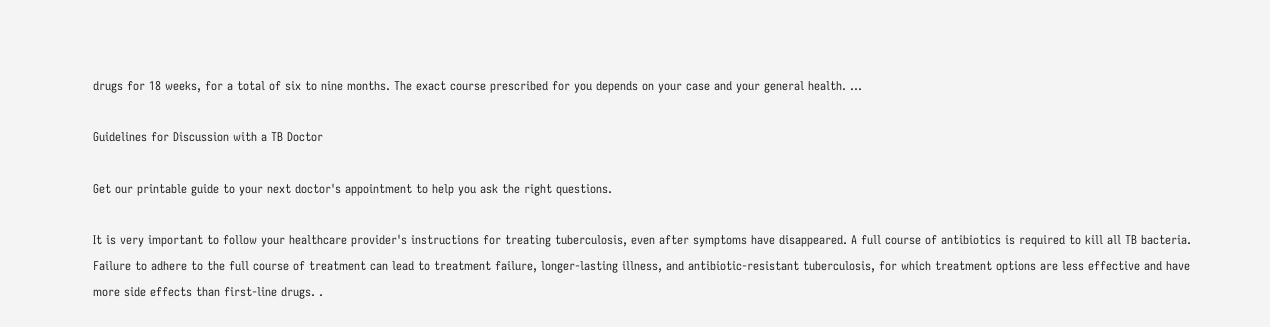drugs for 18 weeks, for a total of six to nine months. The exact course prescribed for you depends on your case and your general health. …

Guidelines for Discussion with a TB Doctor

Get our printable guide to your next doctor's appointment to help you ask the right questions.

It is very important to follow your healthcare provider's instructions for treating tuberculosis, even after symptoms have disappeared. A full course of antibiotics is required to kill all TB bacteria. Failure to adhere to the full course of treatment can lead to treatment failure, longer-lasting illness, and antibiotic-resistant tuberculosis, for which treatment options are less effective and have more side effects than first-line drugs. .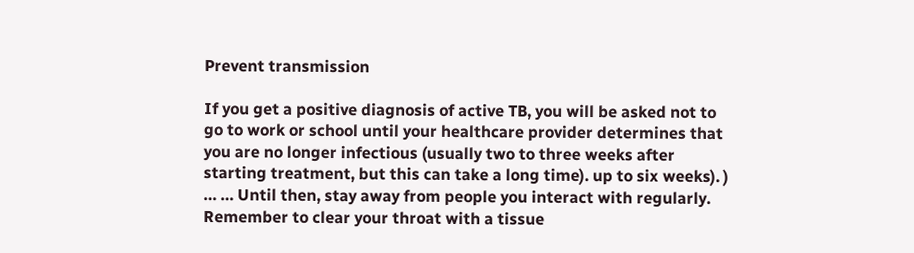Prevent transmission

If you get a positive diagnosis of active TB, you will be asked not to go to work or school until your healthcare provider determines that you are no longer infectious (usually two to three weeks after starting treatment, but this can take a long time). up to six weeks). ) … … Until then, stay away from people you interact with regularly. Remember to clear your throat with a tissue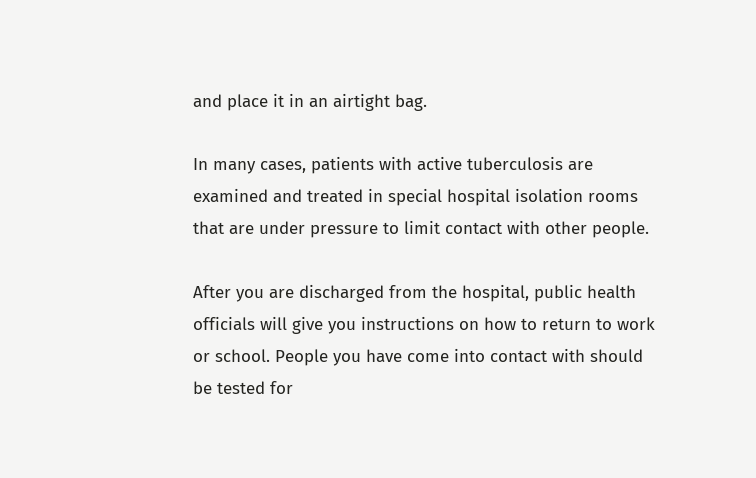and place it in an airtight bag.

In many cases, patients with active tuberculosis are examined and treated in special hospital isolation rooms that are under pressure to limit contact with other people.

After you are discharged from the hospital, public health officials will give you instructions on how to return to work or school. People you have come into contact with should be tested for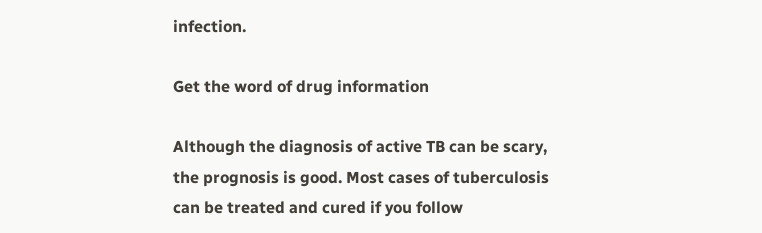infection.

Get the word of drug information

Although the diagnosis of active TB can be scary, the prognosis is good. Most cases of tuberculosis can be treated and cured if you follow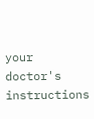your doctor's instructions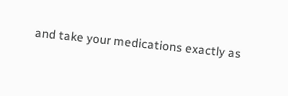and take your medications exactly as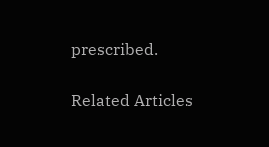prescribed.

Related Articles